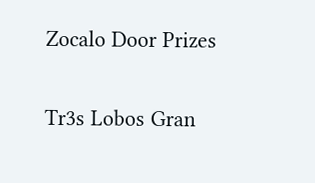Zocalo Door Prizes

Tr3s Lobos Gran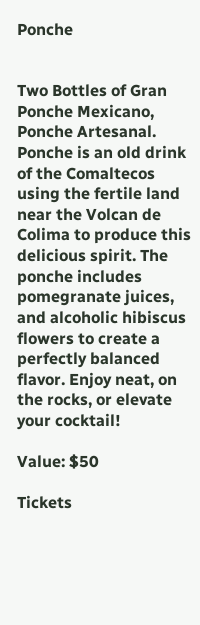Ponche


Two Bottles of Gran Ponche Mexicano, Ponche Artesanal. Ponche is an old drink of the Comaltecos using the fertile land near the Volcan de Colima to produce this delicious spirit. The ponche includes pomegranate juices, and alcoholic hibiscus flowers to create a perfectly balanced flavor. Enjoy neat, on the rocks, or elevate your cocktail!

Value: $50

Tickets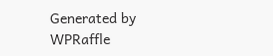Generated by WPRaffle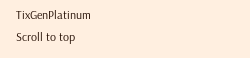TixGenPlatinum
Scroll to top